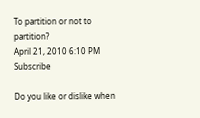To partition or not to partition?
April 21, 2010 6:10 PM   Subscribe

Do you like or dislike when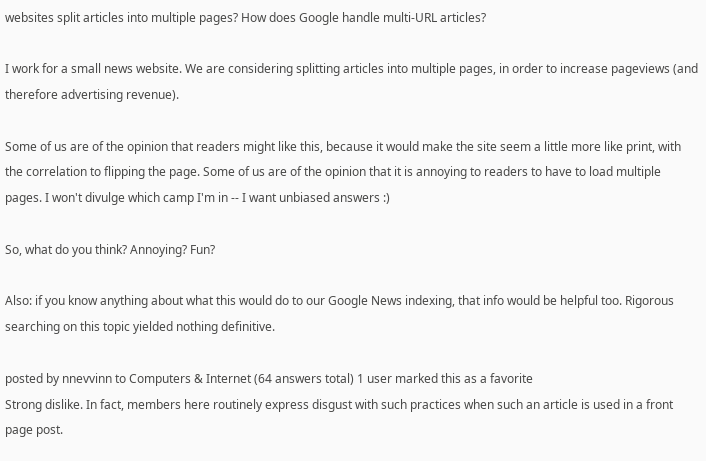websites split articles into multiple pages? How does Google handle multi-URL articles?

I work for a small news website. We are considering splitting articles into multiple pages, in order to increase pageviews (and therefore advertising revenue).

Some of us are of the opinion that readers might like this, because it would make the site seem a little more like print, with the correlation to flipping the page. Some of us are of the opinion that it is annoying to readers to have to load multiple pages. I won't divulge which camp I'm in -- I want unbiased answers :)

So, what do you think? Annoying? Fun?

Also: if you know anything about what this would do to our Google News indexing, that info would be helpful too. Rigorous searching on this topic yielded nothing definitive.

posted by nnevvinn to Computers & Internet (64 answers total) 1 user marked this as a favorite
Strong dislike. In fact, members here routinely express disgust with such practices when such an article is used in a front page post.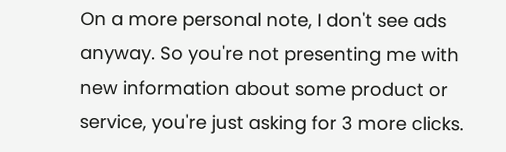On a more personal note, I don't see ads anyway. So you're not presenting me with new information about some product or service, you're just asking for 3 more clicks.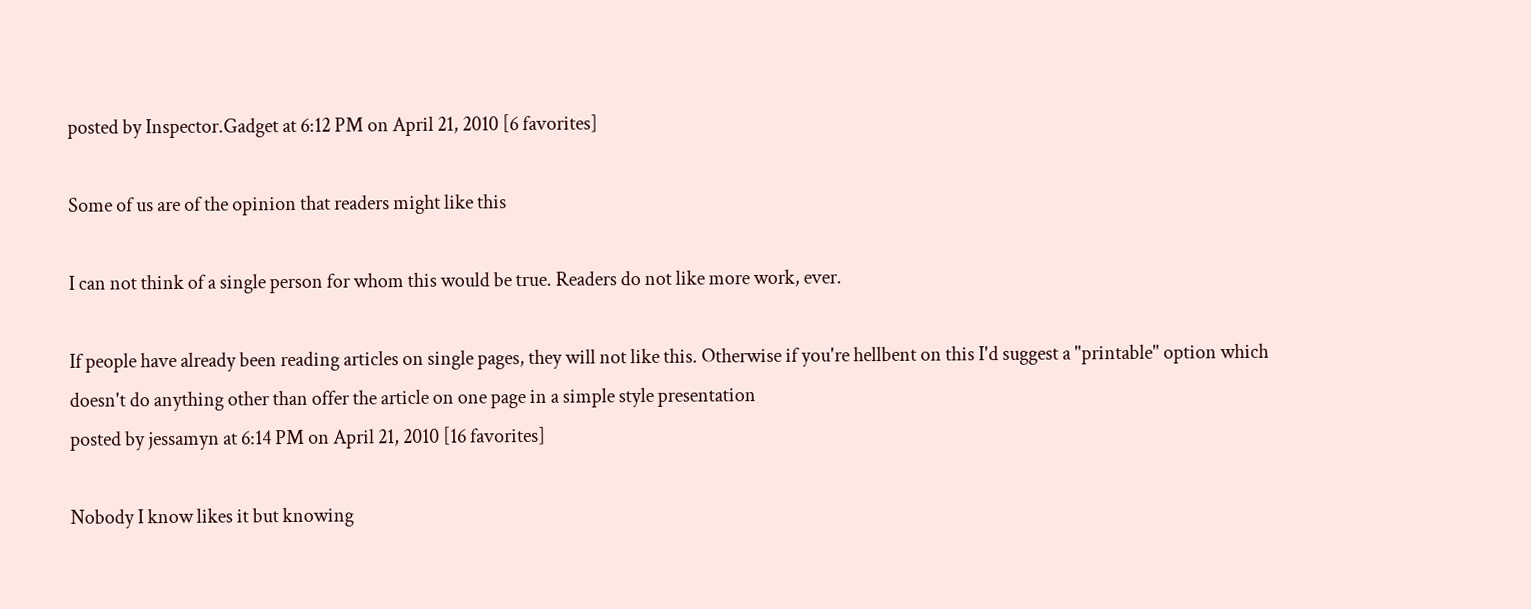posted by Inspector.Gadget at 6:12 PM on April 21, 2010 [6 favorites]

Some of us are of the opinion that readers might like this

I can not think of a single person for whom this would be true. Readers do not like more work, ever.

If people have already been reading articles on single pages, they will not like this. Otherwise if you're hellbent on this I'd suggest a "printable" option which doesn't do anything other than offer the article on one page in a simple style presentation
posted by jessamyn at 6:14 PM on April 21, 2010 [16 favorites]

Nobody I know likes it but knowing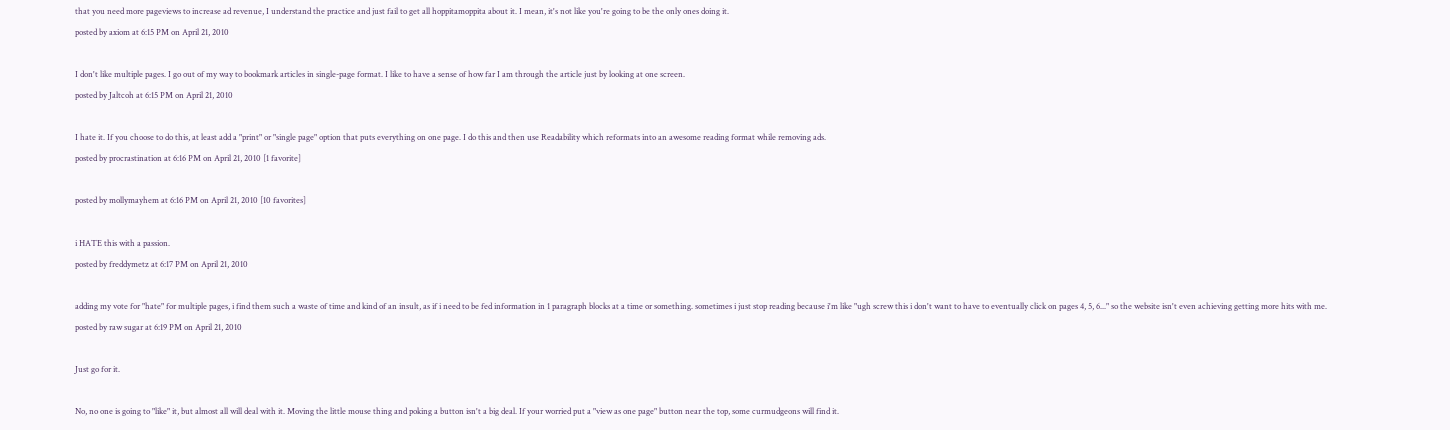that you need more pageviews to increase ad revenue, I understand the practice and just fail to get all hoppitamoppita about it. I mean, it's not like you're going to be the only ones doing it.
posted by axiom at 6:15 PM on April 21, 2010

I don't like multiple pages. I go out of my way to bookmark articles in single-page format. I like to have a sense of how far I am through the article just by looking at one screen.
posted by Jaltcoh at 6:15 PM on April 21, 2010

I hate it. If you choose to do this, at least add a "print" or "single page" option that puts everything on one page. I do this and then use Readability which reformats into an awesome reading format while removing ads.
posted by procrastination at 6:16 PM on April 21, 2010 [1 favorite]

posted by mollymayhem at 6:16 PM on April 21, 2010 [10 favorites]

i HATE this with a passion.
posted by freddymetz at 6:17 PM on April 21, 2010

adding my vote for "hate" for multiple pages, i find them such a waste of time and kind of an insult, as if i need to be fed information in 1 paragraph blocks at a time or something. sometimes i just stop reading because i'm like "ugh screw this i don't want to have to eventually click on pages 4, 5, 6..." so the website isn't even achieving getting more hits with me.
posted by raw sugar at 6:19 PM on April 21, 2010

Just go for it.

No, no one is going to "like" it, but almost all will deal with it. Moving the little mouse thing and poking a button isn't a big deal. If your worried put a "view as one page" button near the top, some curmudgeons will find it.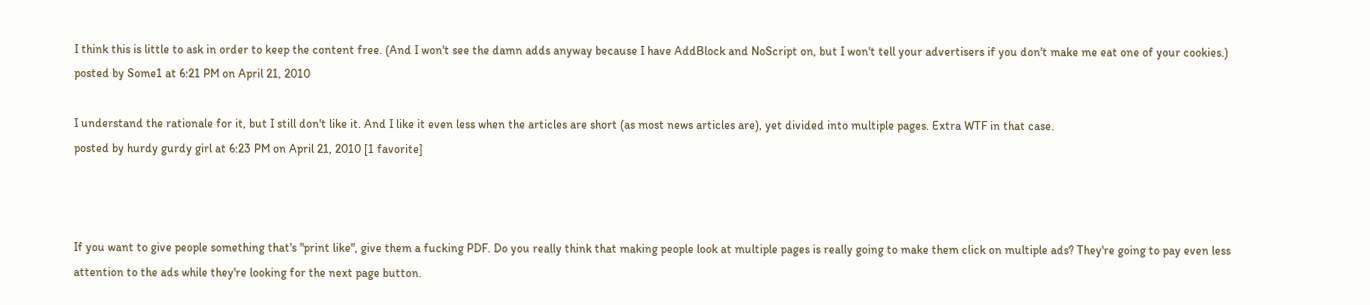I think this is little to ask in order to keep the content free. (And I won't see the damn adds anyway because I have AddBlock and NoScript on, but I won't tell your advertisers if you don't make me eat one of your cookies.)
posted by Some1 at 6:21 PM on April 21, 2010

I understand the rationale for it, but I still don't like it. And I like it even less when the articles are short (as most news articles are), yet divided into multiple pages. Extra WTF in that case.
posted by hurdy gurdy girl at 6:23 PM on April 21, 2010 [1 favorite]



If you want to give people something that's "print like", give them a fucking PDF. Do you really think that making people look at multiple pages is really going to make them click on multiple ads? They're going to pay even less attention to the ads while they're looking for the next page button.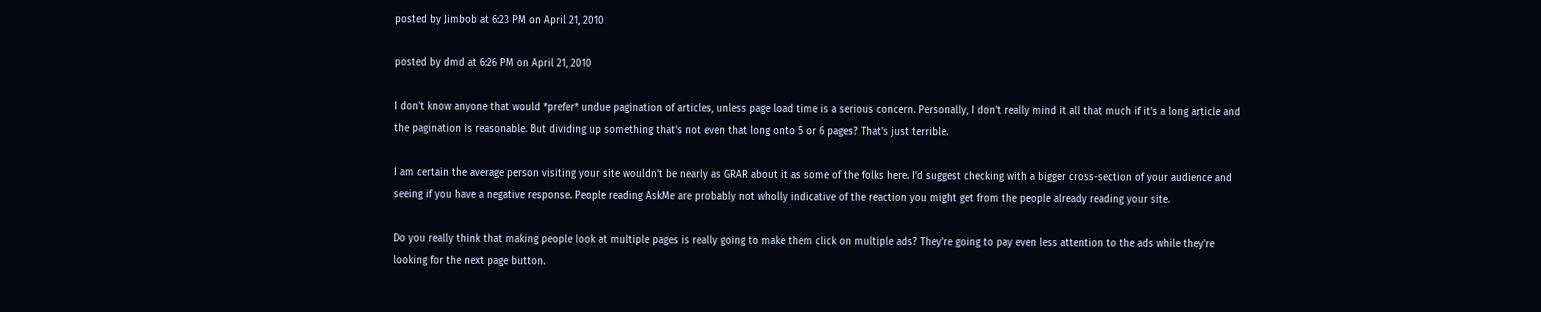posted by Jimbob at 6:23 PM on April 21, 2010

posted by dmd at 6:26 PM on April 21, 2010

I don't know anyone that would *prefer* undue pagination of articles, unless page load time is a serious concern. Personally, I don't really mind it all that much if it's a long article and the pagination is reasonable. But dividing up something that's not even that long onto 5 or 6 pages? That's just terrible.

I am certain the average person visiting your site wouldn't be nearly as GRAR about it as some of the folks here. I'd suggest checking with a bigger cross-section of your audience and seeing if you have a negative response. People reading AskMe are probably not wholly indicative of the reaction you might get from the people already reading your site.

Do you really think that making people look at multiple pages is really going to make them click on multiple ads? They're going to pay even less attention to the ads while they're looking for the next page button.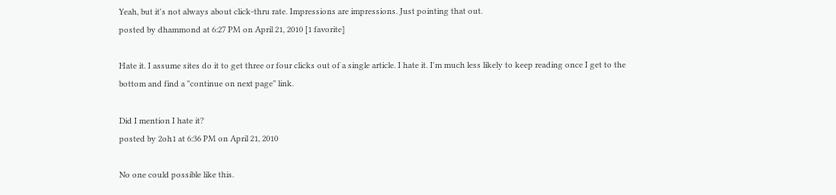Yeah, but it's not always about click-thru rate. Impressions are impressions. Just pointing that out.
posted by dhammond at 6:27 PM on April 21, 2010 [1 favorite]

Hate it. I assume sites do it to get three or four clicks out of a single article. I hate it. I'm much less likely to keep reading once I get to the bottom and find a "continue on next page" link.

Did I mention I hate it?
posted by 2oh1 at 6:36 PM on April 21, 2010

No one could possible like this.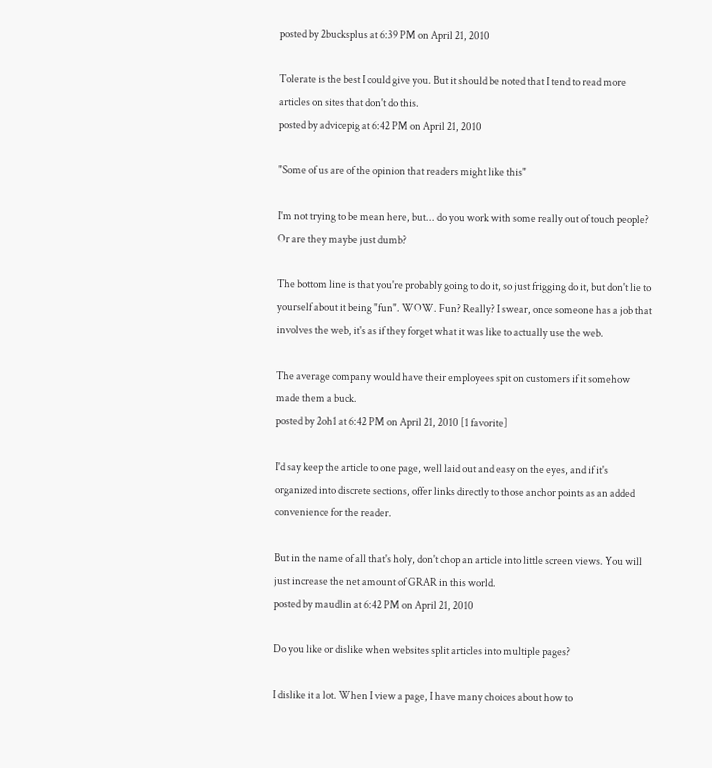posted by 2bucksplus at 6:39 PM on April 21, 2010

Tolerate is the best I could give you. But it should be noted that I tend to read more articles on sites that don't do this.
posted by advicepig at 6:42 PM on April 21, 2010

"Some of us are of the opinion that readers might like this"

I'm not trying to be mean here, but... do you work with some really out of touch people? Or are they maybe just dumb?

The bottom line is that you're probably going to do it, so just frigging do it, but don't lie to yourself about it being "fun". WOW. Fun? Really? I swear, once someone has a job that involves the web, it's as if they forget what it was like to actually use the web.

The average company would have their employees spit on customers if it somehow made them a buck.
posted by 2oh1 at 6:42 PM on April 21, 2010 [1 favorite]

I'd say keep the article to one page, well laid out and easy on the eyes, and if it's organized into discrete sections, offer links directly to those anchor points as an added convenience for the reader.

But in the name of all that's holy, don't chop an article into little screen views. You will just increase the net amount of GRAR in this world.
posted by maudlin at 6:42 PM on April 21, 2010

Do you like or dislike when websites split articles into multiple pages?

I dislike it a lot. When I view a page, I have many choices about how to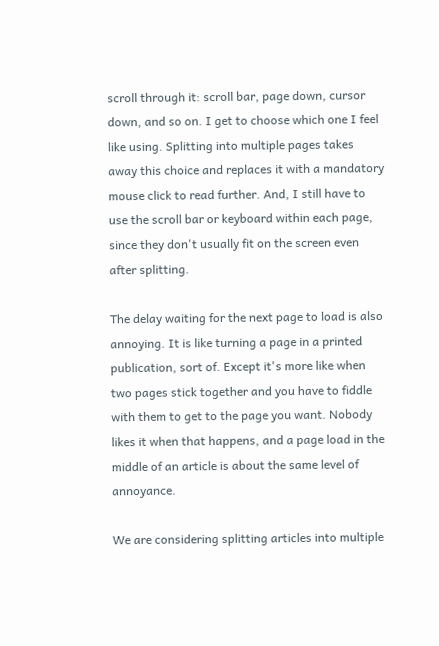scroll through it: scroll bar, page down, cursor down, and so on. I get to choose which one I feel like using. Splitting into multiple pages takes away this choice and replaces it with a mandatory mouse click to read further. And, I still have to use the scroll bar or keyboard within each page, since they don't usually fit on the screen even after splitting.

The delay waiting for the next page to load is also annoying. It is like turning a page in a printed publication, sort of. Except it's more like when two pages stick together and you have to fiddle with them to get to the page you want. Nobody likes it when that happens, and a page load in the middle of an article is about the same level of annoyance.

We are considering splitting articles into multiple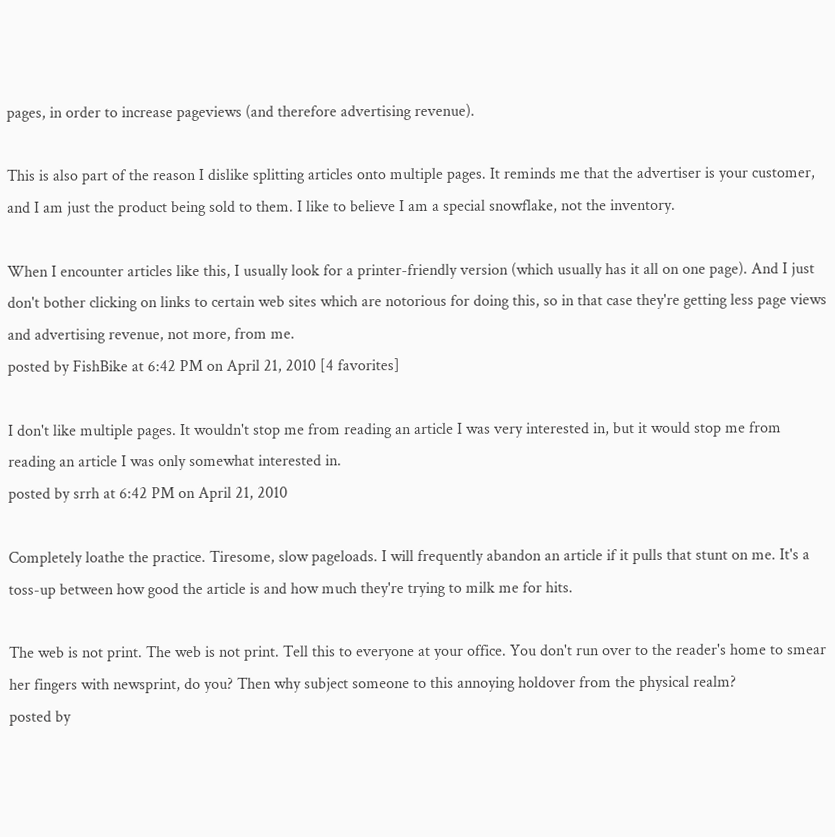pages, in order to increase pageviews (and therefore advertising revenue).

This is also part of the reason I dislike splitting articles onto multiple pages. It reminds me that the advertiser is your customer, and I am just the product being sold to them. I like to believe I am a special snowflake, not the inventory.

When I encounter articles like this, I usually look for a printer-friendly version (which usually has it all on one page). And I just don't bother clicking on links to certain web sites which are notorious for doing this, so in that case they're getting less page views and advertising revenue, not more, from me.
posted by FishBike at 6:42 PM on April 21, 2010 [4 favorites]

I don't like multiple pages. It wouldn't stop me from reading an article I was very interested in, but it would stop me from reading an article I was only somewhat interested in.
posted by srrh at 6:42 PM on April 21, 2010

Completely loathe the practice. Tiresome, slow pageloads. I will frequently abandon an article if it pulls that stunt on me. It's a toss-up between how good the article is and how much they're trying to milk me for hits.

The web is not print. The web is not print. Tell this to everyone at your office. You don't run over to the reader's home to smear her fingers with newsprint, do you? Then why subject someone to this annoying holdover from the physical realm?
posted by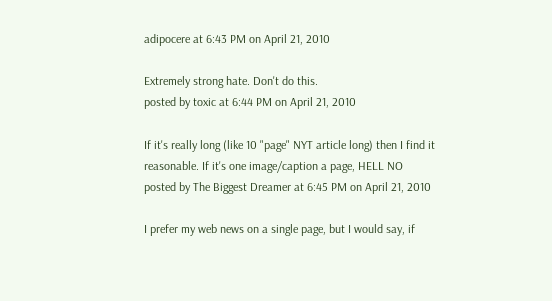adipocere at 6:43 PM on April 21, 2010

Extremely strong hate. Don't do this.
posted by toxic at 6:44 PM on April 21, 2010

If it's really long (like 10 "page" NYT article long) then I find it reasonable. If it's one image/caption a page, HELL NO
posted by The Biggest Dreamer at 6:45 PM on April 21, 2010

I prefer my web news on a single page, but I would say, if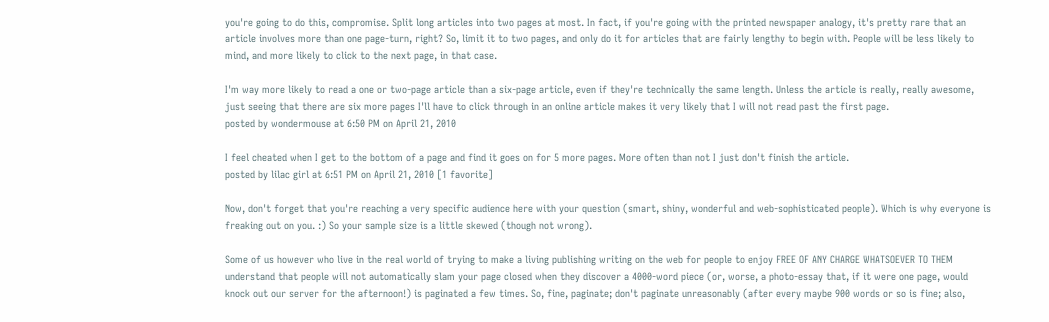you're going to do this, compromise. Split long articles into two pages at most. In fact, if you're going with the printed newspaper analogy, it's pretty rare that an article involves more than one page-turn, right? So, limit it to two pages, and only do it for articles that are fairly lengthy to begin with. People will be less likely to mind, and more likely to click to the next page, in that case.

I'm way more likely to read a one or two-page article than a six-page article, even if they're technically the same length. Unless the article is really, really awesome, just seeing that there are six more pages I'll have to click through in an online article makes it very likely that I will not read past the first page.
posted by wondermouse at 6:50 PM on April 21, 2010

I feel cheated when I get to the bottom of a page and find it goes on for 5 more pages. More often than not I just don't finish the article.
posted by lilac girl at 6:51 PM on April 21, 2010 [1 favorite]

Now, don't forget that you're reaching a very specific audience here with your question (smart, shiny, wonderful and web-sophisticated people). Which is why everyone is freaking out on you. :) So your sample size is a little skewed (though not wrong).

Some of us however who live in the real world of trying to make a living publishing writing on the web for people to enjoy FREE OF ANY CHARGE WHATSOEVER TO THEM understand that people will not automatically slam your page closed when they discover a 4000-word piece (or, worse, a photo-essay that, if it were one page, would knock out our server for the afternoon!) is paginated a few times. So, fine, paginate; don't paginate unreasonably (after every maybe 900 words or so is fine; also,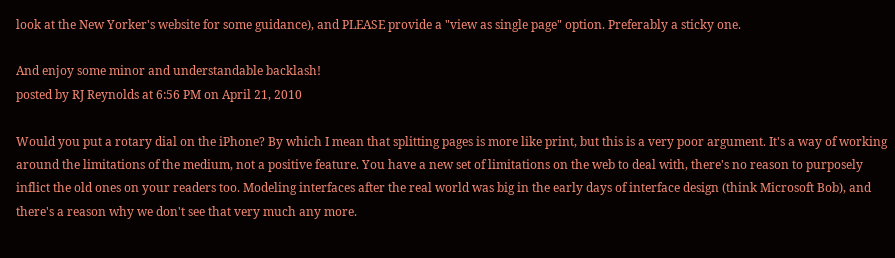look at the New Yorker's website for some guidance), and PLEASE provide a "view as single page" option. Preferably a sticky one.

And enjoy some minor and understandable backlash!
posted by RJ Reynolds at 6:56 PM on April 21, 2010

Would you put a rotary dial on the iPhone? By which I mean that splitting pages is more like print, but this is a very poor argument. It's a way of working around the limitations of the medium, not a positive feature. You have a new set of limitations on the web to deal with, there's no reason to purposely inflict the old ones on your readers too. Modeling interfaces after the real world was big in the early days of interface design (think Microsoft Bob), and there's a reason why we don't see that very much any more.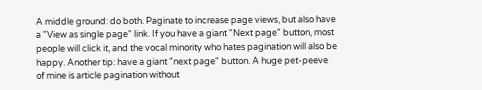A middle ground: do both. Paginate to increase page views, but also have a "View as single page" link. If you have a giant "Next page" button, most people will click it, and the vocal minority who hates pagination will also be happy. Another tip: have a giant "next page" button. A huge pet-peeve of mine is article pagination without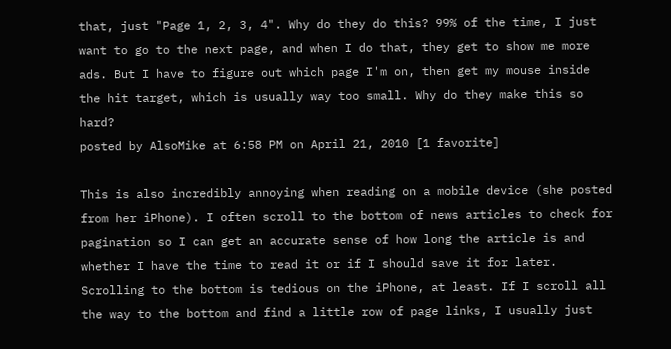that, just "Page 1, 2, 3, 4". Why do they do this? 99% of the time, I just want to go to the next page, and when I do that, they get to show me more ads. But I have to figure out which page I'm on, then get my mouse inside the hit target, which is usually way too small. Why do they make this so hard?
posted by AlsoMike at 6:58 PM on April 21, 2010 [1 favorite]

This is also incredibly annoying when reading on a mobile device (she posted from her iPhone). I often scroll to the bottom of news articles to check for pagination so I can get an accurate sense of how long the article is and whether I have the time to read it or if I should save it for later. Scrolling to the bottom is tedious on the iPhone, at least. If I scroll all the way to the bottom and find a little row of page links, I usually just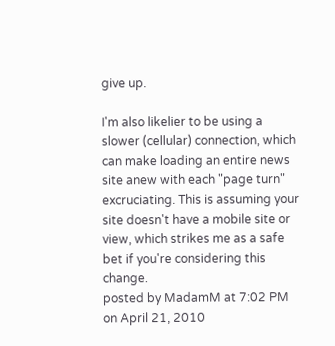give up.

I'm also likelier to be using a slower (cellular) connection, which can make loading an entire news site anew with each "page turn" excruciating. This is assuming your site doesn't have a mobile site or view, which strikes me as a safe bet if you're considering this change.
posted by MadamM at 7:02 PM on April 21, 2010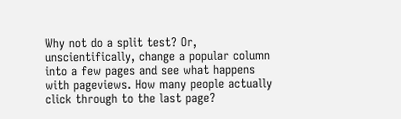Why not do a split test? Or, unscientifically, change a popular column into a few pages and see what happens with pageviews. How many people actually click through to the last page?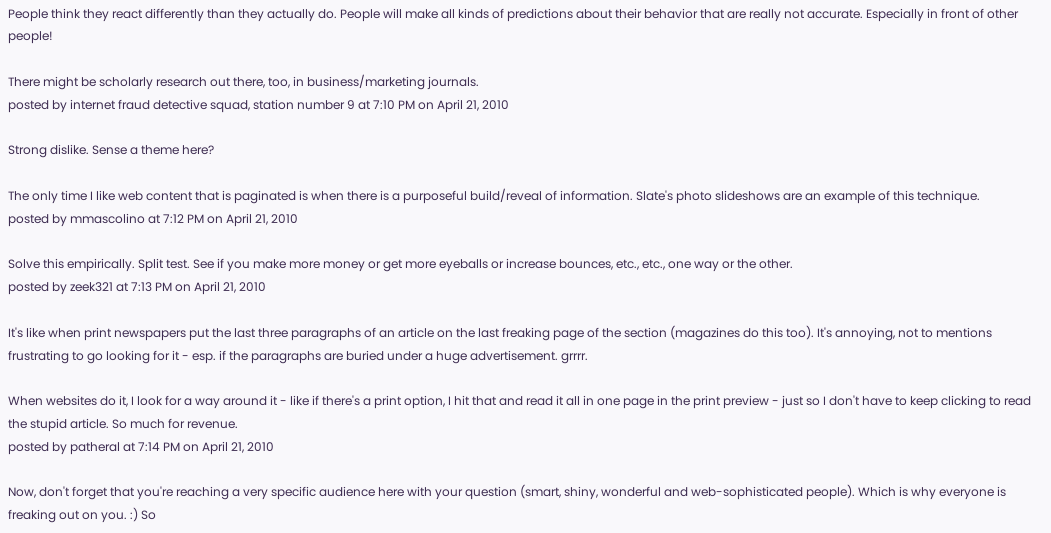People think they react differently than they actually do. People will make all kinds of predictions about their behavior that are really not accurate. Especially in front of other people!

There might be scholarly research out there, too, in business/marketing journals.
posted by internet fraud detective squad, station number 9 at 7:10 PM on April 21, 2010

Strong dislike. Sense a theme here?

The only time I like web content that is paginated is when there is a purposeful build/reveal of information. Slate's photo slideshows are an example of this technique.
posted by mmascolino at 7:12 PM on April 21, 2010

Solve this empirically. Split test. See if you make more money or get more eyeballs or increase bounces, etc., etc., one way or the other.
posted by zeek321 at 7:13 PM on April 21, 2010

It's like when print newspapers put the last three paragraphs of an article on the last freaking page of the section (magazines do this too). It's annoying, not to mentions frustrating to go looking for it - esp. if the paragraphs are buried under a huge advertisement. grrrr.

When websites do it, I look for a way around it - like if there's a print option, I hit that and read it all in one page in the print preview - just so I don't have to keep clicking to read the stupid article. So much for revenue.
posted by patheral at 7:14 PM on April 21, 2010

Now, don't forget that you're reaching a very specific audience here with your question (smart, shiny, wonderful and web-sophisticated people). Which is why everyone is freaking out on you. :) So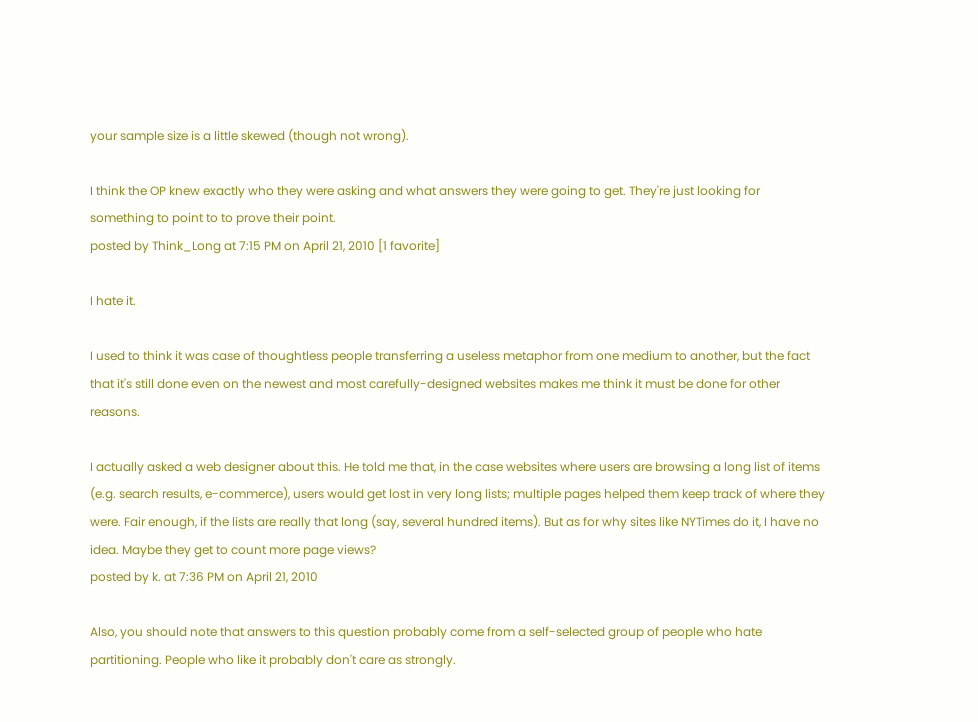your sample size is a little skewed (though not wrong).

I think the OP knew exactly who they were asking and what answers they were going to get. They're just looking for something to point to to prove their point.
posted by Think_Long at 7:15 PM on April 21, 2010 [1 favorite]

I hate it.

I used to think it was case of thoughtless people transferring a useless metaphor from one medium to another, but the fact that it's still done even on the newest and most carefully-designed websites makes me think it must be done for other reasons.

I actually asked a web designer about this. He told me that, in the case websites where users are browsing a long list of items (e.g. search results, e-commerce), users would get lost in very long lists; multiple pages helped them keep track of where they were. Fair enough, if the lists are really that long (say, several hundred items). But as for why sites like NYTimes do it, I have no idea. Maybe they get to count more page views?
posted by k. at 7:36 PM on April 21, 2010

Also, you should note that answers to this question probably come from a self-selected group of people who hate partitioning. People who like it probably don't care as strongly.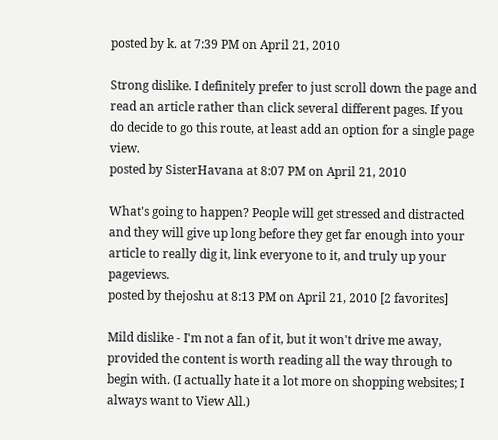posted by k. at 7:39 PM on April 21, 2010

Strong dislike. I definitely prefer to just scroll down the page and read an article rather than click several different pages. If you do decide to go this route, at least add an option for a single page view.
posted by SisterHavana at 8:07 PM on April 21, 2010

What's going to happen? People will get stressed and distracted and they will give up long before they get far enough into your article to really dig it, link everyone to it, and truly up your pageviews.
posted by thejoshu at 8:13 PM on April 21, 2010 [2 favorites]

Mild dislike - I'm not a fan of it, but it won't drive me away, provided the content is worth reading all the way through to begin with. (I actually hate it a lot more on shopping websites; I always want to View All.)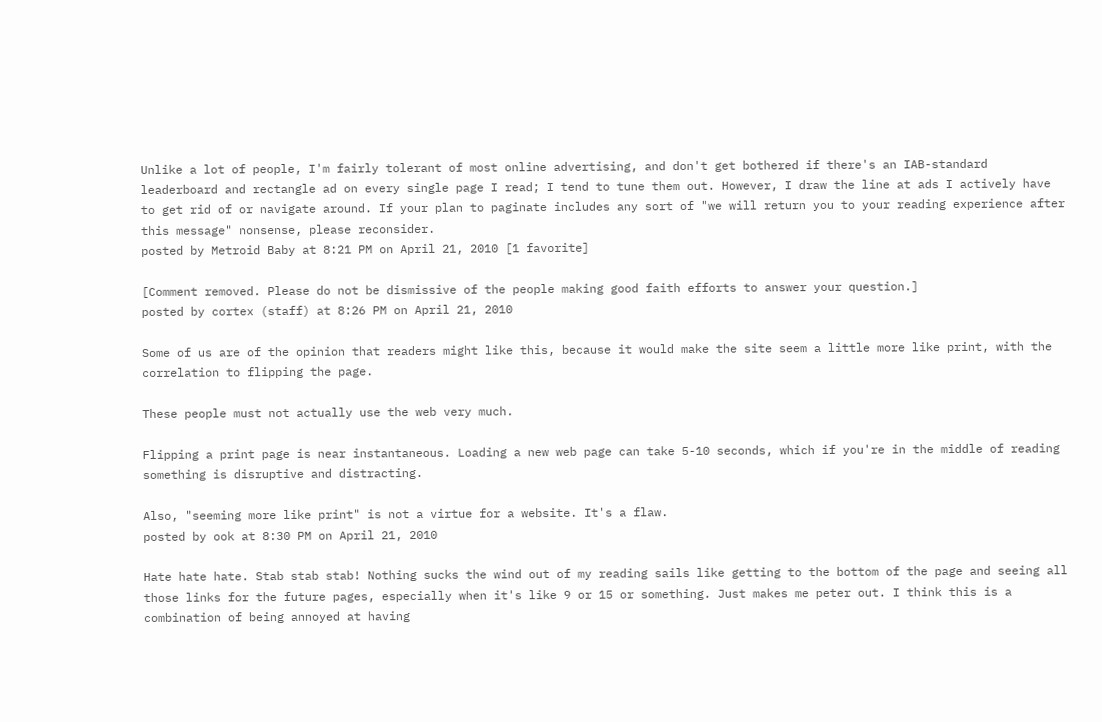Unlike a lot of people, I'm fairly tolerant of most online advertising, and don't get bothered if there's an IAB-standard leaderboard and rectangle ad on every single page I read; I tend to tune them out. However, I draw the line at ads I actively have to get rid of or navigate around. If your plan to paginate includes any sort of "we will return you to your reading experience after this message" nonsense, please reconsider.
posted by Metroid Baby at 8:21 PM on April 21, 2010 [1 favorite]

[Comment removed. Please do not be dismissive of the people making good faith efforts to answer your question.]
posted by cortex (staff) at 8:26 PM on April 21, 2010

Some of us are of the opinion that readers might like this, because it would make the site seem a little more like print, with the correlation to flipping the page.

These people must not actually use the web very much.

Flipping a print page is near instantaneous. Loading a new web page can take 5-10 seconds, which if you're in the middle of reading something is disruptive and distracting.

Also, "seeming more like print" is not a virtue for a website. It's a flaw.
posted by ook at 8:30 PM on April 21, 2010

Hate hate hate. Stab stab stab! Nothing sucks the wind out of my reading sails like getting to the bottom of the page and seeing all those links for the future pages, especially when it's like 9 or 15 or something. Just makes me peter out. I think this is a combination of being annoyed at having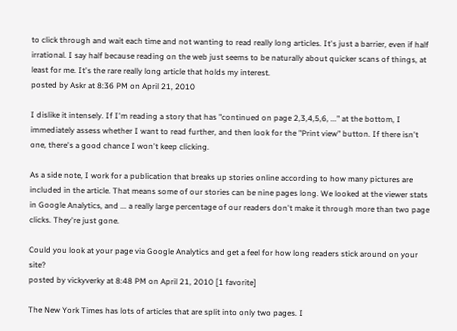to click through and wait each time and not wanting to read really long articles. It's just a barrier, even if half irrational. I say half because reading on the web just seems to be naturally about quicker scans of things, at least for me. It's the rare really long article that holds my interest.
posted by Askr at 8:36 PM on April 21, 2010

I dislike it intensely. If I'm reading a story that has "continued on page 2,3,4,5,6, ..." at the bottom, I immediately assess whether I want to read further, and then look for the "Print view" button. If there isn't one, there's a good chance I won't keep clicking.

As a side note, I work for a publication that breaks up stories online according to how many pictures are included in the article. That means some of our stories can be nine pages long. We looked at the viewer stats in Google Analytics, and ... a really large percentage of our readers don't make it through more than two page clicks. They're just gone.

Could you look at your page via Google Analytics and get a feel for how long readers stick around on your site?
posted by vickyverky at 8:48 PM on April 21, 2010 [1 favorite]

The New York Times has lots of articles that are split into only two pages. I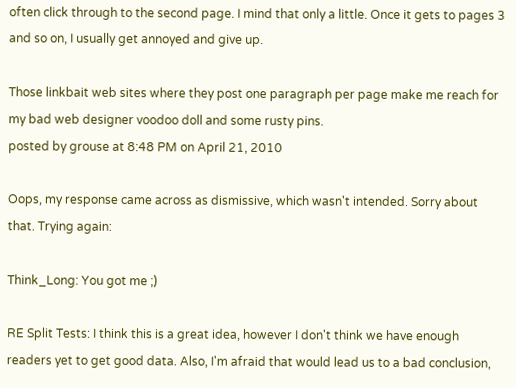often click through to the second page. I mind that only a little. Once it gets to pages 3 and so on, I usually get annoyed and give up.

Those linkbait web sites where they post one paragraph per page make me reach for my bad web designer voodoo doll and some rusty pins.
posted by grouse at 8:48 PM on April 21, 2010

Oops, my response came across as dismissive, which wasn't intended. Sorry about that. Trying again:

Think_Long: You got me ;)

RE Split Tests: I think this is a great idea, however I don't think we have enough readers yet to get good data. Also, I'm afraid that would lead us to a bad conclusion,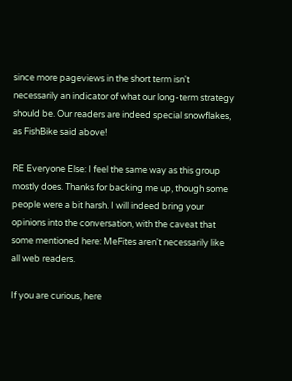since more pageviews in the short term isn't necessarily an indicator of what our long-term strategy should be. Our readers are indeed special snowflakes, as FishBike said above!

RE Everyone Else: I feel the same way as this group mostly does. Thanks for backing me up, though some people were a bit harsh. I will indeed bring your opinions into the conversation, with the caveat that some mentioned here: MeFites aren't necessarily like all web readers.

If you are curious, here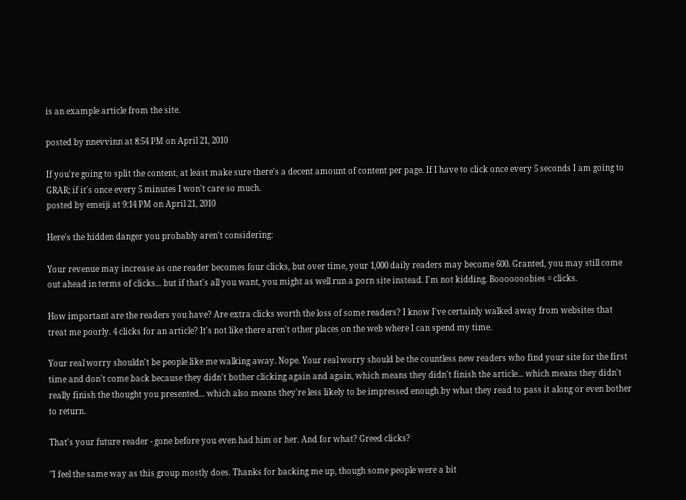is an example article from the site.

posted by nnevvinn at 8:54 PM on April 21, 2010

If you're going to split the content, at least make sure there's a decent amount of content per page. If I have to click once every 5 seconds I am going to GRAR; if it's once every 5 minutes I won't care so much.
posted by emeiji at 9:14 PM on April 21, 2010

Here's the hidden danger you probably aren't considering:

Your revenue may increase as one reader becomes four clicks, but over time, your 1,000 daily readers may become 600. Granted, you may still come out ahead in terms of clicks... but if that's all you want, you might as well run a porn site instead. I'm not kidding. Booooooobies = clicks.

How important are the readers you have? Are extra clicks worth the loss of some readers? I know I've certainly walked away from websites that treat me poorly. 4 clicks for an article? It's not like there aren't other places on the web where I can spend my time.

Your real worry shouldn't be people like me walking away. Nope. Your real worry should be the countless new readers who find your site for the first time and don't come back because they didn't bother clicking again and again, which means they didn't finish the article... which means they didn't really finish the thought you presented... which also means they're less likely to be impressed enough by what they read to pass it along or even bother to return.

That's your future reader - gone before you even had him or her. And for what? Greed clicks?

"I feel the same way as this group mostly does. Thanks for backing me up, though some people were a bit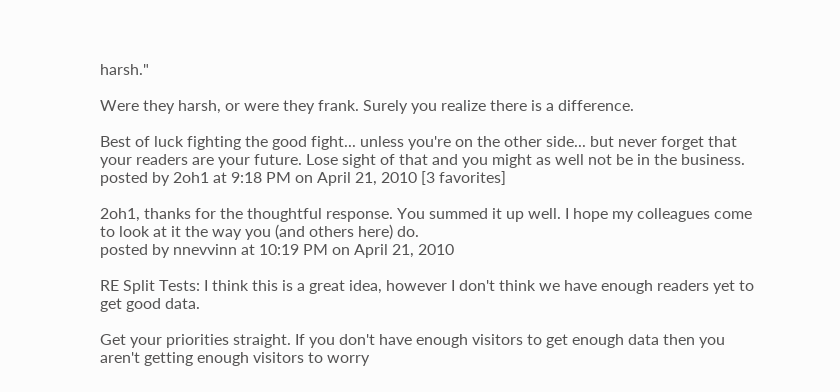harsh."

Were they harsh, or were they frank. Surely you realize there is a difference.

Best of luck fighting the good fight... unless you're on the other side... but never forget that your readers are your future. Lose sight of that and you might as well not be in the business.
posted by 2oh1 at 9:18 PM on April 21, 2010 [3 favorites]

2oh1, thanks for the thoughtful response. You summed it up well. I hope my colleagues come to look at it the way you (and others here) do.
posted by nnevvinn at 10:19 PM on April 21, 2010

RE Split Tests: I think this is a great idea, however I don't think we have enough readers yet to get good data.

Get your priorities straight. If you don't have enough visitors to get enough data then you aren't getting enough visitors to worry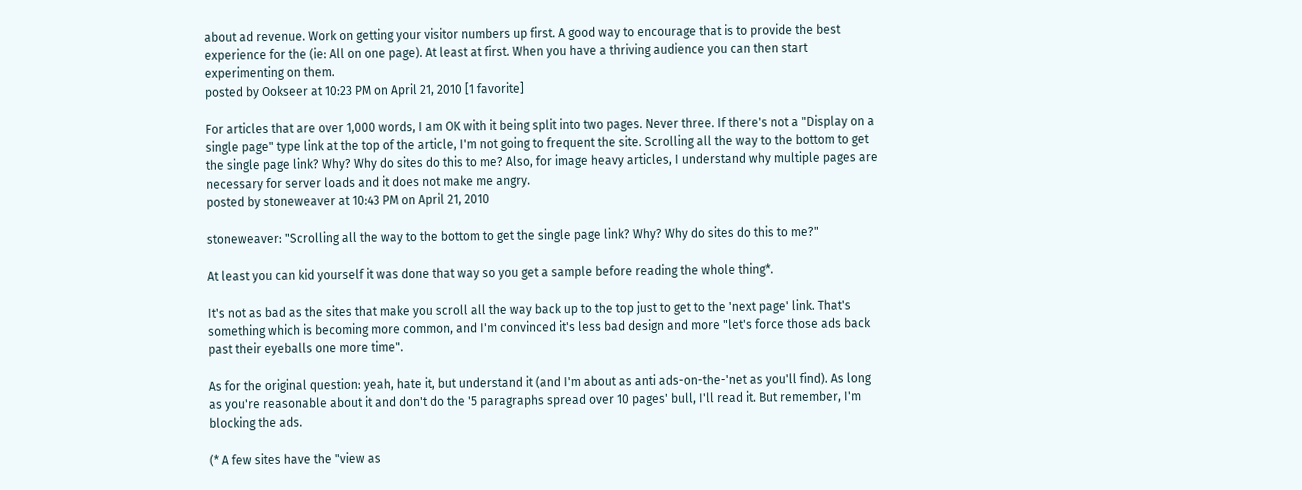about ad revenue. Work on getting your visitor numbers up first. A good way to encourage that is to provide the best experience for the (ie: All on one page). At least at first. When you have a thriving audience you can then start experimenting on them.
posted by Ookseer at 10:23 PM on April 21, 2010 [1 favorite]

For articles that are over 1,000 words, I am OK with it being split into two pages. Never three. If there's not a "Display on a single page" type link at the top of the article, I'm not going to frequent the site. Scrolling all the way to the bottom to get the single page link? Why? Why do sites do this to me? Also, for image heavy articles, I understand why multiple pages are necessary for server loads and it does not make me angry.
posted by stoneweaver at 10:43 PM on April 21, 2010

stoneweaver: "Scrolling all the way to the bottom to get the single page link? Why? Why do sites do this to me?"

At least you can kid yourself it was done that way so you get a sample before reading the whole thing*.

It's not as bad as the sites that make you scroll all the way back up to the top just to get to the 'next page' link. That's something which is becoming more common, and I'm convinced it's less bad design and more "let's force those ads back past their eyeballs one more time".

As for the original question: yeah, hate it, but understand it (and I'm about as anti ads-on-the-'net as you'll find). As long as you're reasonable about it and don't do the '5 paragraphs spread over 10 pages' bull, I'll read it. But remember, I'm blocking the ads.

(* A few sites have the "view as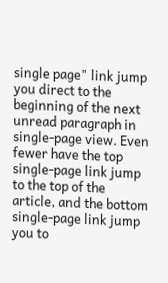single page" link jump you direct to the beginning of the next unread paragraph in single-page view. Even fewer have the top single-page link jump to the top of the article, and the bottom single-page link jump you to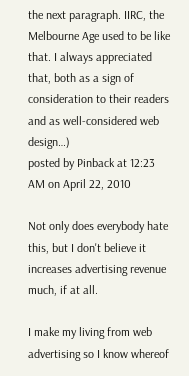the next paragraph. IIRC, the Melbourne Age used to be like that. I always appreciated that, both as a sign of consideration to their readers and as well-considered web design…)
posted by Pinback at 12:23 AM on April 22, 2010

Not only does everybody hate this, but I don't believe it increases advertising revenue much, if at all.

I make my living from web advertising so I know whereof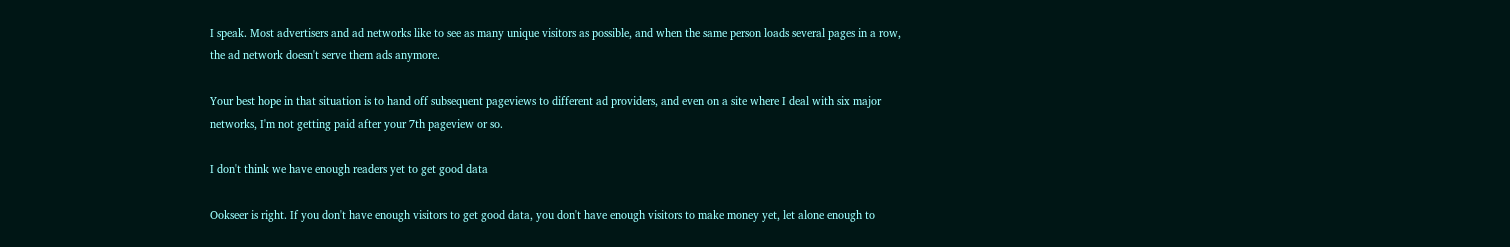I speak. Most advertisers and ad networks like to see as many unique visitors as possible, and when the same person loads several pages in a row, the ad network doesn't serve them ads anymore.

Your best hope in that situation is to hand off subsequent pageviews to different ad providers, and even on a site where I deal with six major networks, I'm not getting paid after your 7th pageview or so.

I don't think we have enough readers yet to get good data

Ookseer is right. If you don't have enough visitors to get good data, you don't have enough visitors to make money yet, let alone enough to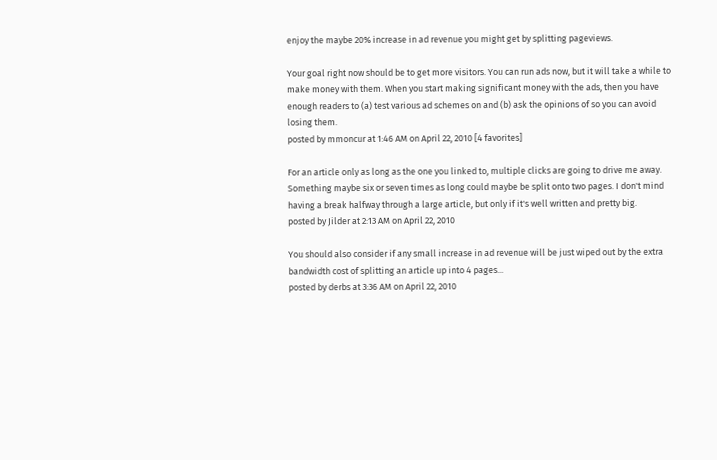enjoy the maybe 20% increase in ad revenue you might get by splitting pageviews.

Your goal right now should be to get more visitors. You can run ads now, but it will take a while to make money with them. When you start making significant money with the ads, then you have enough readers to (a) test various ad schemes on and (b) ask the opinions of so you can avoid losing them.
posted by mmoncur at 1:46 AM on April 22, 2010 [4 favorites]

For an article only as long as the one you linked to, multiple clicks are going to drive me away. Something maybe six or seven times as long could maybe be split onto two pages. I don't mind having a break halfway through a large article, but only if it's well written and pretty big.
posted by Jilder at 2:13 AM on April 22, 2010

You should also consider if any small increase in ad revenue will be just wiped out by the extra bandwidth cost of splitting an article up into 4 pages...
posted by derbs at 3:36 AM on April 22, 2010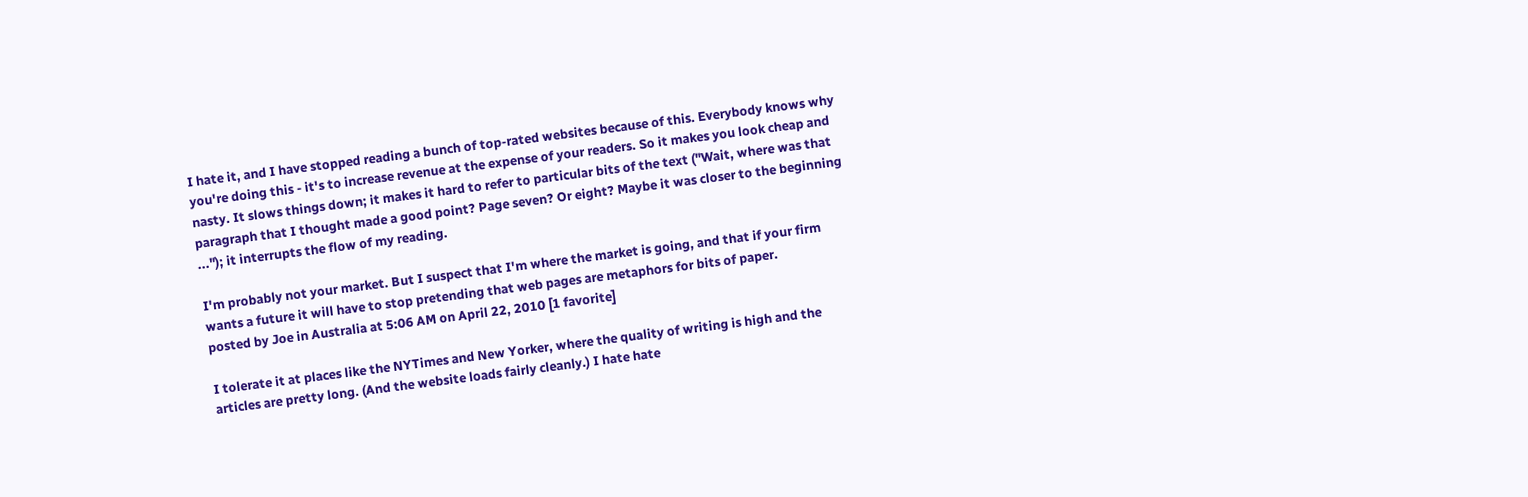I hate it, and I have stopped reading a bunch of top-rated websites because of this. Everybody knows why you're doing this - it's to increase revenue at the expense of your readers. So it makes you look cheap and nasty. It slows things down; it makes it hard to refer to particular bits of the text ("Wait, where was that paragraph that I thought made a good point? Page seven? Or eight? Maybe it was closer to the beginning ..."); it interrupts the flow of my reading.

I'm probably not your market. But I suspect that I'm where the market is going, and that if your firm wants a future it will have to stop pretending that web pages are metaphors for bits of paper.
posted by Joe in Australia at 5:06 AM on April 22, 2010 [1 favorite]

I tolerate it at places like the NYTimes and New Yorker, where the quality of writing is high and the articles are pretty long. (And the website loads fairly cleanly.) I hate hate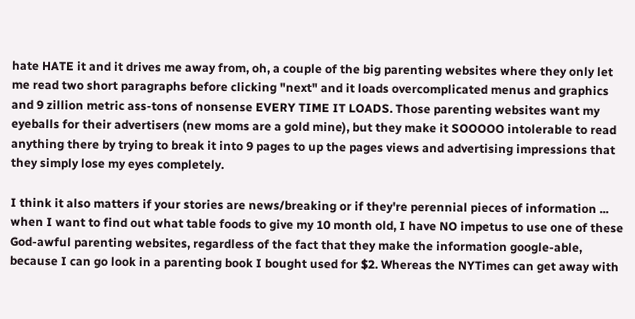hate HATE it and it drives me away from, oh, a couple of the big parenting websites where they only let me read two short paragraphs before clicking "next" and it loads overcomplicated menus and graphics and 9 zillion metric ass-tons of nonsense EVERY TIME IT LOADS. Those parenting websites want my eyeballs for their advertisers (new moms are a gold mine), but they make it SOOOOO intolerable to read anything there by trying to break it into 9 pages to up the pages views and advertising impressions that they simply lose my eyes completely.

I think it also matters if your stories are news/breaking or if they're perennial pieces of information ... when I want to find out what table foods to give my 10 month old, I have NO impetus to use one of these God-awful parenting websites, regardless of the fact that they make the information google-able, because I can go look in a parenting book I bought used for $2. Whereas the NYTimes can get away with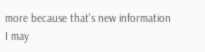more because that's new information I may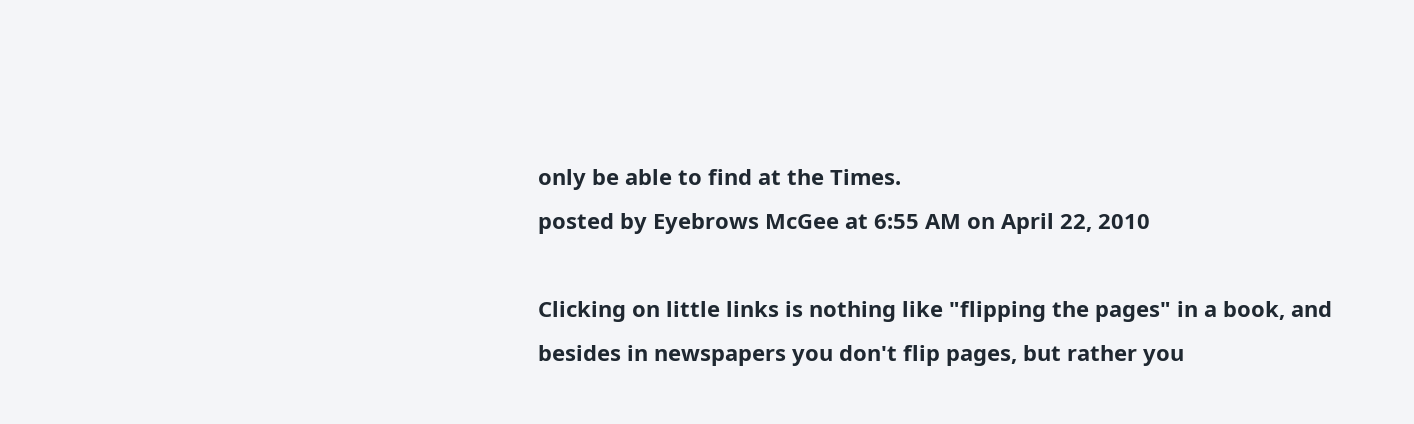only be able to find at the Times.
posted by Eyebrows McGee at 6:55 AM on April 22, 2010

Clicking on little links is nothing like "flipping the pages" in a book, and besides in newspapers you don't flip pages, but rather you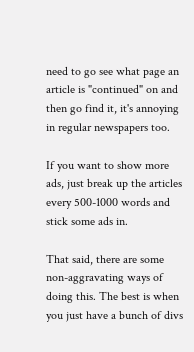need to go see what page an article is "continued" on and then go find it, it's annoying in regular newspapers too.

If you want to show more ads, just break up the articles every 500-1000 words and stick some ads in.

That said, there are some non-aggravating ways of doing this. The best is when you just have a bunch of divs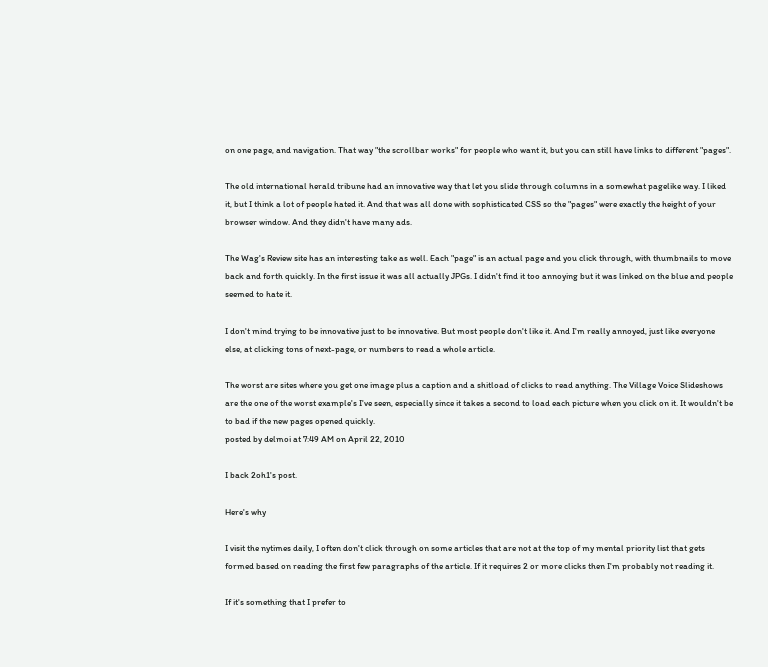on one page, and navigation. That way "the scrollbar works" for people who want it, but you can still have links to different "pages".

The old international herald tribune had an innovative way that let you slide through columns in a somewhat pagelike way. I liked it, but I think a lot of people hated it. And that was all done with sophisticated CSS so the "pages" were exactly the height of your browser window. And they didn't have many ads.

The Wag's Review site has an interesting take as well. Each "page" is an actual page and you click through, with thumbnails to move back and forth quickly. In the first issue it was all actually JPGs. I didn't find it too annoying but it was linked on the blue and people seemed to hate it.

I don't mind trying to be innovative just to be innovative. But most people don't like it. And I'm really annoyed, just like everyone else, at clicking tons of next-page, or numbers to read a whole article.

The worst are sites where you get one image plus a caption and a shitload of clicks to read anything. The Village Voice Slideshows are the one of the worst example's I've seen, especially since it takes a second to load each picture when you click on it. It wouldn't be to bad if the new pages opened quickly.
posted by delmoi at 7:49 AM on April 22, 2010

I back 2oh1's post.

Here's why

I visit the nytimes daily, I often don't click through on some articles that are not at the top of my mental priority list that gets formed based on reading the first few paragraphs of the article. If it requires 2 or more clicks then I'm probably not reading it.

If it's something that I prefer to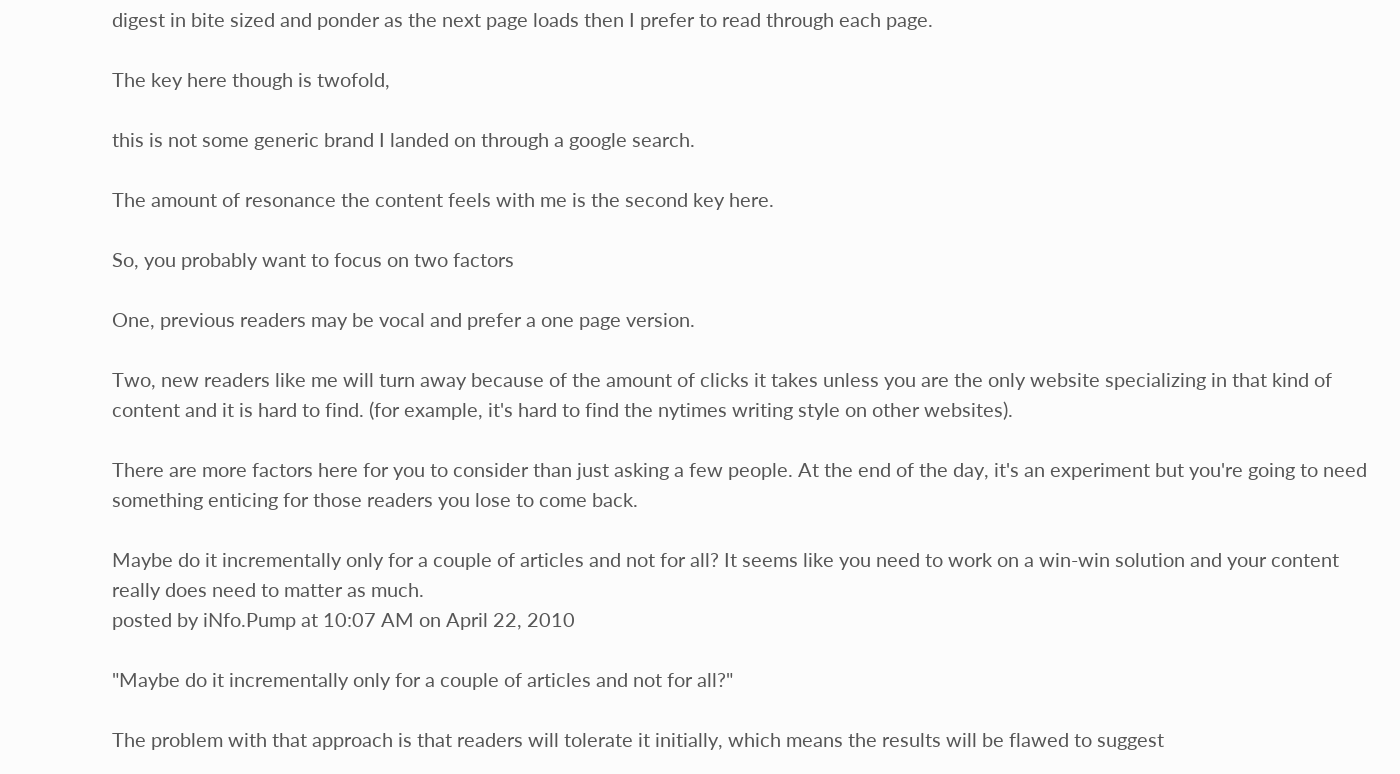digest in bite sized and ponder as the next page loads then I prefer to read through each page.

The key here though is twofold,

this is not some generic brand I landed on through a google search.

The amount of resonance the content feels with me is the second key here.

So, you probably want to focus on two factors

One, previous readers may be vocal and prefer a one page version.

Two, new readers like me will turn away because of the amount of clicks it takes unless you are the only website specializing in that kind of content and it is hard to find. (for example, it's hard to find the nytimes writing style on other websites).

There are more factors here for you to consider than just asking a few people. At the end of the day, it's an experiment but you're going to need something enticing for those readers you lose to come back.

Maybe do it incrementally only for a couple of articles and not for all? It seems like you need to work on a win-win solution and your content really does need to matter as much.
posted by iNfo.Pump at 10:07 AM on April 22, 2010

"Maybe do it incrementally only for a couple of articles and not for all?"

The problem with that approach is that readers will tolerate it initially, which means the results will be flawed to suggest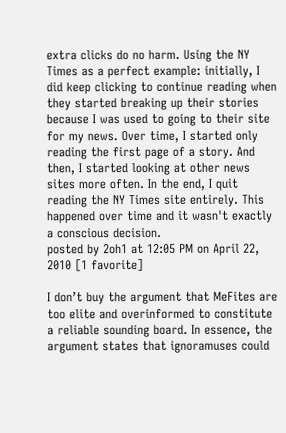extra clicks do no harm. Using the NY Times as a perfect example: initially, I did keep clicking to continue reading when they started breaking up their stories because I was used to going to their site for my news. Over time, I started only reading the first page of a story. And then, I started looking at other news sites more often. In the end, I quit reading the NY Times site entirely. This happened over time and it wasn't exactly a conscious decision.
posted by 2oh1 at 12:05 PM on April 22, 2010 [1 favorite]

I don’t buy the argument that MeFites are too elite and overinformed to constitute a reliable sounding board. In essence, the argument states that ignoramuses could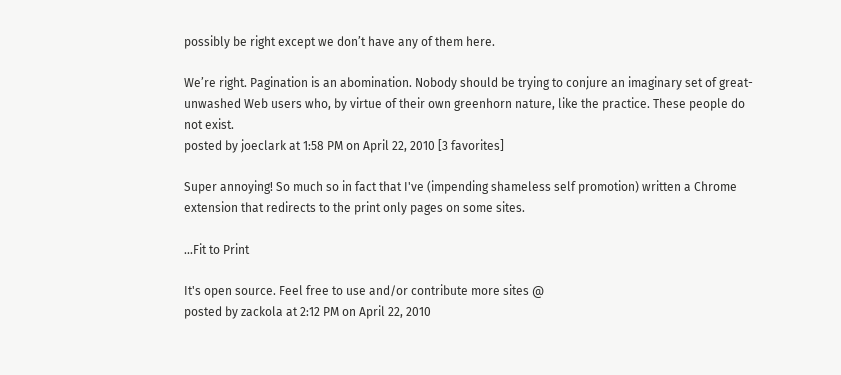possibly be right except we don’t have any of them here.

We’re right. Pagination is an abomination. Nobody should be trying to conjure an imaginary set of great-unwashed Web users who, by virtue of their own greenhorn nature, like the practice. These people do not exist.
posted by joeclark at 1:58 PM on April 22, 2010 [3 favorites]

Super annoying! So much so in fact that I've (impending shameless self promotion) written a Chrome extension that redirects to the print only pages on some sites.

...Fit to Print

It's open source. Feel free to use and/or contribute more sites @
posted by zackola at 2:12 PM on April 22, 2010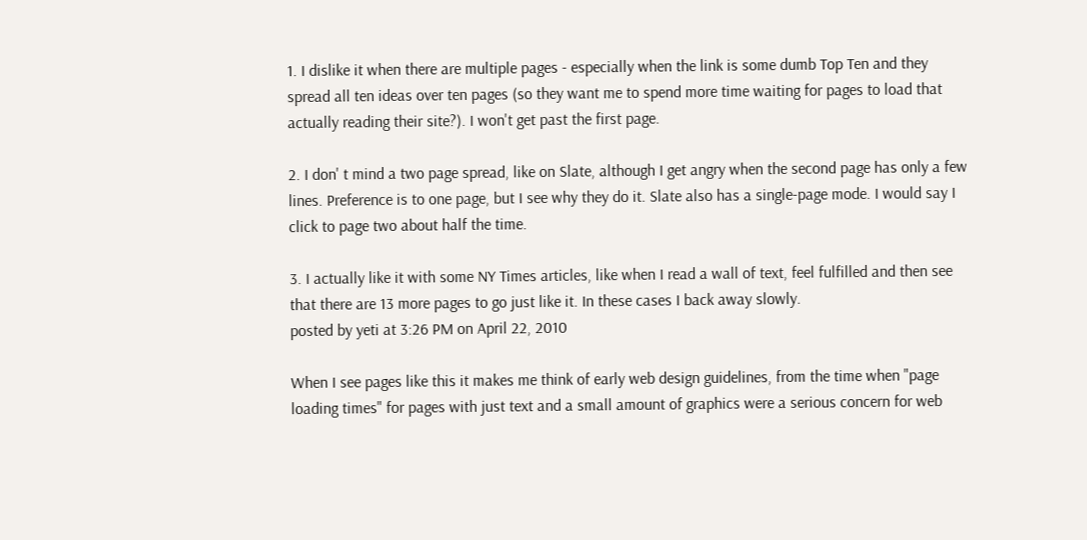1. I dislike it when there are multiple pages - especially when the link is some dumb Top Ten and they spread all ten ideas over ten pages (so they want me to spend more time waiting for pages to load that actually reading their site?). I won't get past the first page.

2. I don' t mind a two page spread, like on Slate, although I get angry when the second page has only a few lines. Preference is to one page, but I see why they do it. Slate also has a single-page mode. I would say I click to page two about half the time.

3. I actually like it with some NY Times articles, like when I read a wall of text, feel fulfilled and then see that there are 13 more pages to go just like it. In these cases I back away slowly.
posted by yeti at 3:26 PM on April 22, 2010

When I see pages like this it makes me think of early web design guidelines, from the time when "page loading times" for pages with just text and a small amount of graphics were a serious concern for web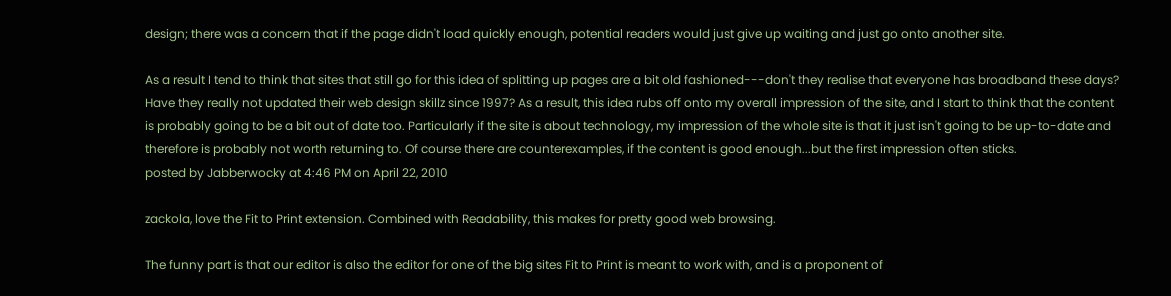design; there was a concern that if the page didn't load quickly enough, potential readers would just give up waiting and just go onto another site.

As a result I tend to think that sites that still go for this idea of splitting up pages are a bit old fashioned---don't they realise that everyone has broadband these days? Have they really not updated their web design skillz since 1997? As a result, this idea rubs off onto my overall impression of the site, and I start to think that the content is probably going to be a bit out of date too. Particularly if the site is about technology, my impression of the whole site is that it just isn't going to be up-to-date and therefore is probably not worth returning to. Of course there are counterexamples, if the content is good enough...but the first impression often sticks.
posted by Jabberwocky at 4:46 PM on April 22, 2010

zackola, love the Fit to Print extension. Combined with Readability, this makes for pretty good web browsing.

The funny part is that our editor is also the editor for one of the big sites Fit to Print is meant to work with, and is a proponent of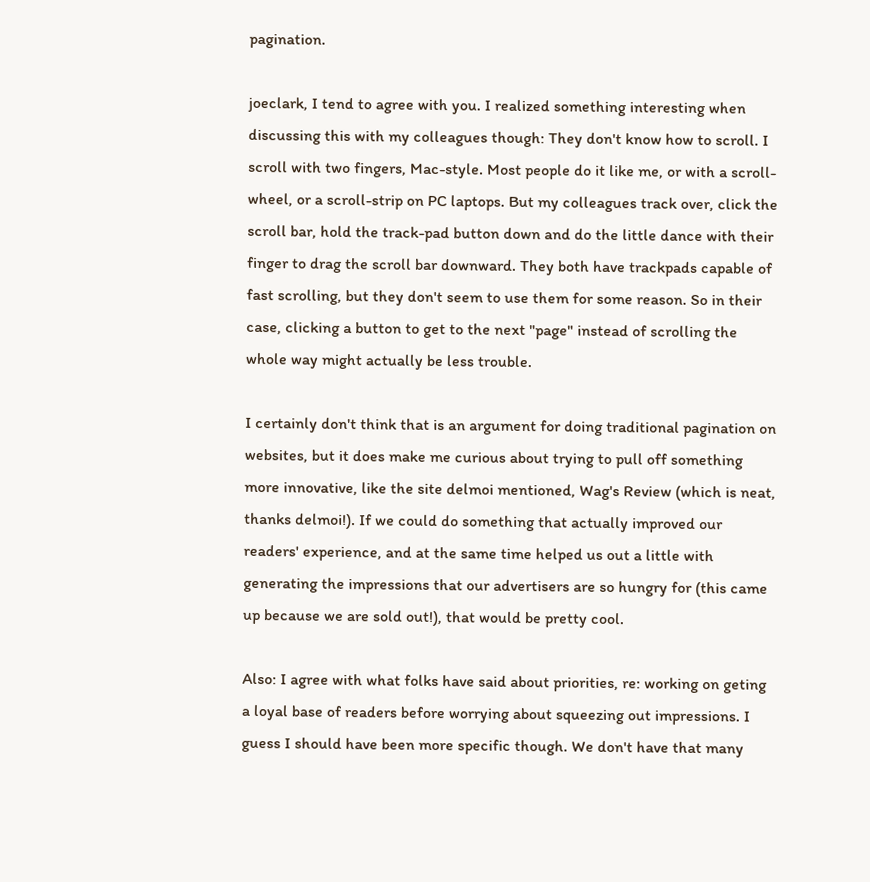pagination.

joeclark, I tend to agree with you. I realized something interesting when discussing this with my colleagues though: They don't know how to scroll. I scroll with two fingers, Mac-style. Most people do it like me, or with a scroll-wheel, or a scroll-strip on PC laptops. But my colleagues track over, click the scroll bar, hold the track-pad button down and do the little dance with their finger to drag the scroll bar downward. They both have trackpads capable of fast scrolling, but they don't seem to use them for some reason. So in their case, clicking a button to get to the next "page" instead of scrolling the whole way might actually be less trouble.

I certainly don't think that is an argument for doing traditional pagination on websites, but it does make me curious about trying to pull off something more innovative, like the site delmoi mentioned, Wag's Review (which is neat, thanks delmoi!). If we could do something that actually improved our readers' experience, and at the same time helped us out a little with generating the impressions that our advertisers are so hungry for (this came up because we are sold out!), that would be pretty cool.

Also: I agree with what folks have said about priorities, re: working on geting a loyal base of readers before worrying about squeezing out impressions. I guess I should have been more specific though. We don't have that many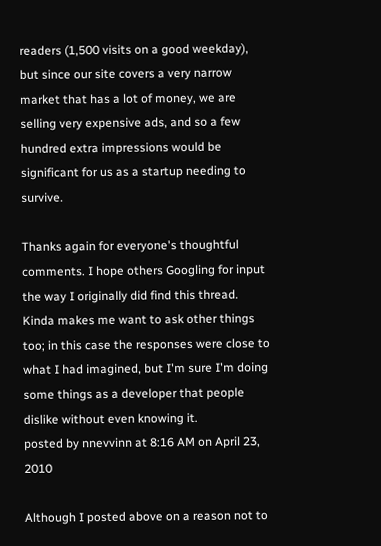readers (1,500 visits on a good weekday), but since our site covers a very narrow market that has a lot of money, we are selling very expensive ads, and so a few hundred extra impressions would be significant for us as a startup needing to survive.

Thanks again for everyone's thoughtful comments. I hope others Googling for input the way I originally did find this thread. Kinda makes me want to ask other things too; in this case the responses were close to what I had imagined, but I'm sure I'm doing some things as a developer that people dislike without even knowing it.
posted by nnevvinn at 8:16 AM on April 23, 2010

Although I posted above on a reason not to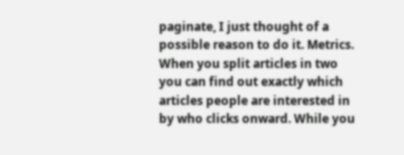paginate, I just thought of a possible reason to do it. Metrics. When you split articles in two you can find out exactly which articles people are interested in by who clicks onward. While you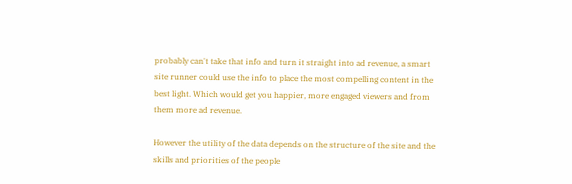probably can't take that info and turn it straight into ad revenue, a smart site runner could use the info to place the most compelling content in the best light. Which would get you happier, more engaged viewers and from them more ad revenue.

However the utility of the data depends on the structure of the site and the skills and priorities of the people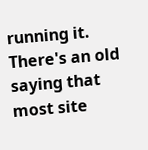running it. There's an old saying that most site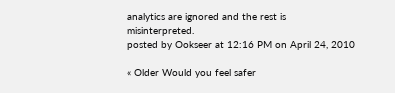analytics are ignored and the rest is misinterpreted.
posted by Ookseer at 12:16 PM on April 24, 2010

« Older Would you feel safer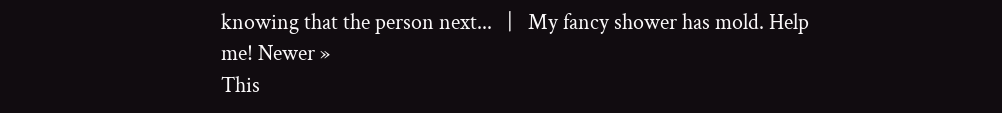knowing that the person next...   |   My fancy shower has mold. Help me! Newer »
This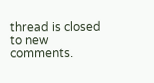thread is closed to new comments.